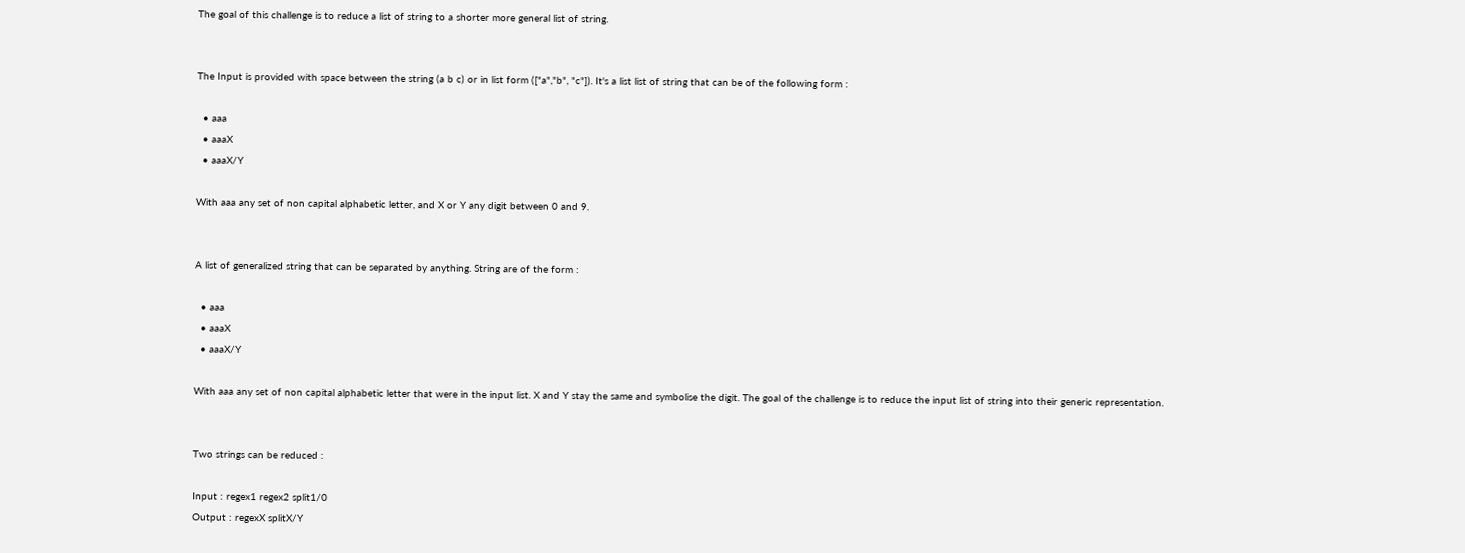The goal of this challenge is to reduce a list of string to a shorter more general list of string.


The Input is provided with space between the string (a b c) or in list form (["a","b", "c"]). It's a list list of string that can be of the following form :

  • aaa
  • aaaX
  • aaaX/Y

With aaa any set of non capital alphabetic letter, and X or Y any digit between 0 and 9.


A list of generalized string that can be separated by anything. String are of the form :

  • aaa
  • aaaX
  • aaaX/Y

With aaa any set of non capital alphabetic letter that were in the input list. X and Y stay the same and symbolise the digit. The goal of the challenge is to reduce the input list of string into their generic representation.


Two strings can be reduced :

Input : regex1 regex2 split1/0
Output : regexX splitX/Y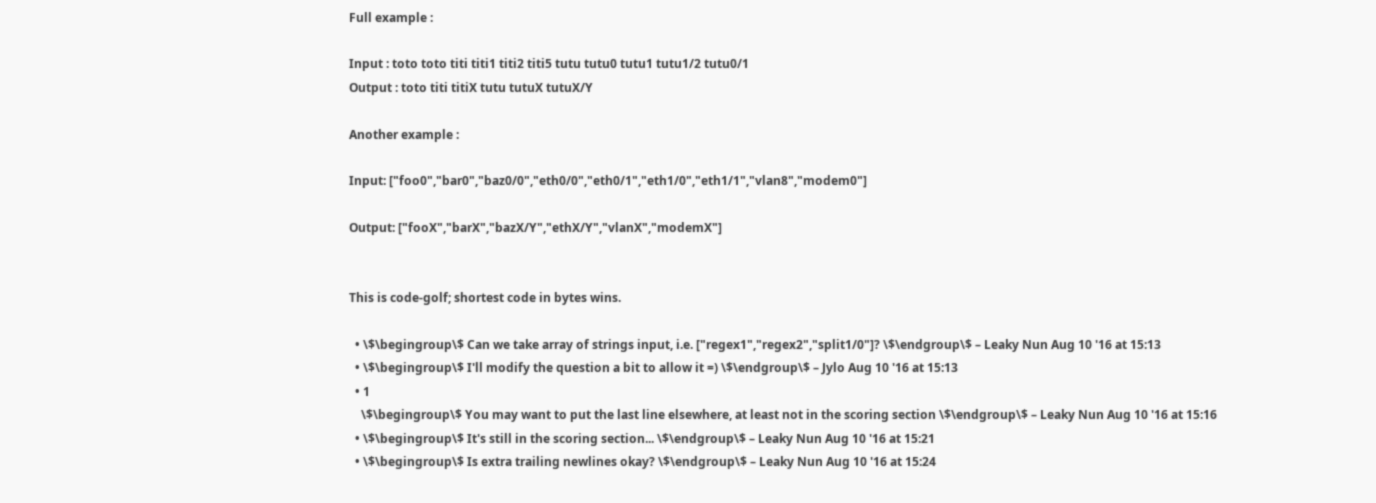Full example :

Input : toto toto titi titi1 titi2 titi5 tutu tutu0 tutu1 tutu1/2 tutu0/1
Output : toto titi titiX tutu tutuX tutuX/Y

Another example :

Input: ["foo0","bar0","baz0/0","eth0/0","eth0/1","eth1/0","eth1/1","vlan8","modem0"]

Output: ["fooX","barX","bazX/Y","ethX/Y","vlanX","modemX"]


This is code-golf; shortest code in bytes wins.

  • \$\begingroup\$ Can we take array of strings input, i.e. ["regex1","regex2","split1/0"]? \$\endgroup\$ – Leaky Nun Aug 10 '16 at 15:13
  • \$\begingroup\$ I'll modify the question a bit to allow it =) \$\endgroup\$ – Jylo Aug 10 '16 at 15:13
  • 1
    \$\begingroup\$ You may want to put the last line elsewhere, at least not in the scoring section \$\endgroup\$ – Leaky Nun Aug 10 '16 at 15:16
  • \$\begingroup\$ It's still in the scoring section... \$\endgroup\$ – Leaky Nun Aug 10 '16 at 15:21
  • \$\begingroup\$ Is extra trailing newlines okay? \$\endgroup\$ – Leaky Nun Aug 10 '16 at 15:24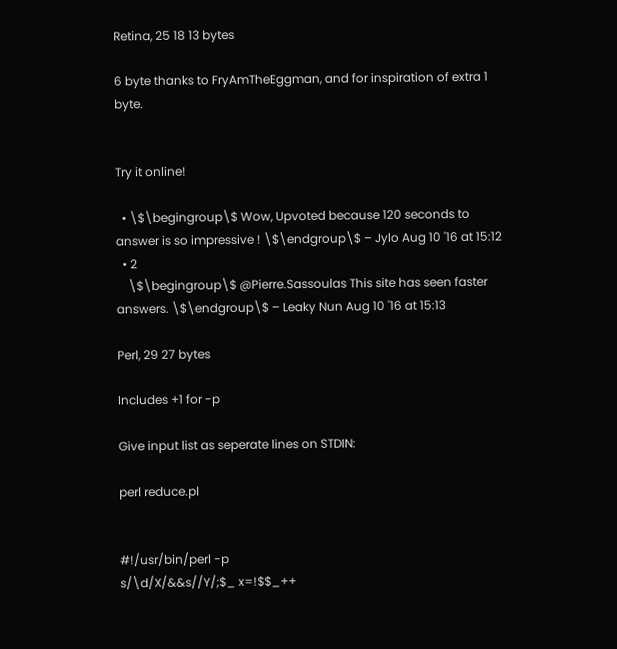Retina, 25 18 13 bytes

6 byte thanks to FryAmTheEggman, and for inspiration of extra 1 byte.


Try it online!

  • \$\begingroup\$ Wow, Upvoted because 120 seconds to answer is so impressive ! \$\endgroup\$ – Jylo Aug 10 '16 at 15:12
  • 2
    \$\begingroup\$ @Pierre.Sassoulas This site has seen faster answers. \$\endgroup\$ – Leaky Nun Aug 10 '16 at 15:13

Perl, 29 27 bytes

Includes +1 for -p

Give input list as seperate lines on STDIN:

perl reduce.pl


#!/usr/bin/perl -p
s/\d/X/&&s//Y/;$_ x=!$$_++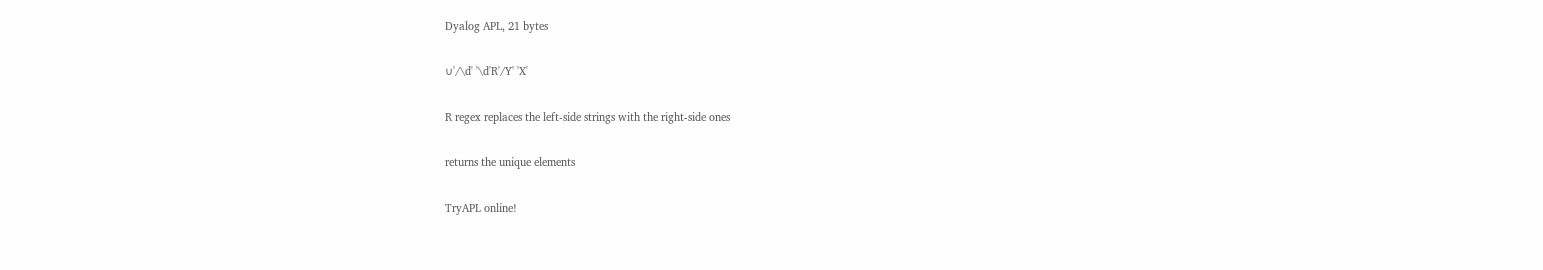Dyalog APL, 21 bytes

∪'/\d' '\d'R'/Y' 'X'

R regex replaces the left-side strings with the right-side ones

returns the unique elements

TryAPL online!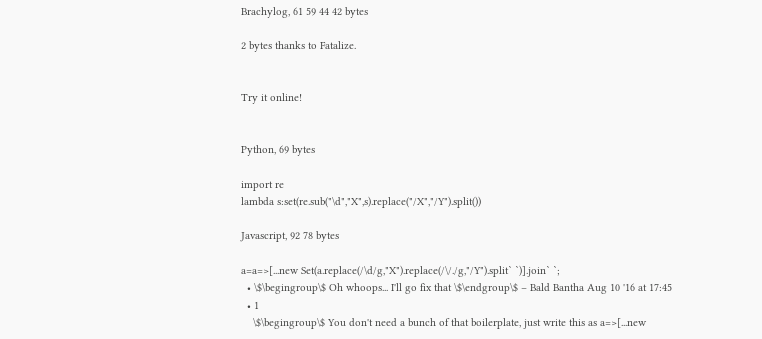Brachylog, 61 59 44 42 bytes

2 bytes thanks to Fatalize.


Try it online!


Python, 69 bytes

import re
lambda s:set(re.sub("\d","X",s).replace("/X","/Y").split())

Javascript, 92 78 bytes

a=a=>[...new Set(a.replace(/\d/g,"X").replace(/\/./g,"/Y").split` `)].join` `;
  • \$\begingroup\$ Oh whoops... I'll go fix that \$\endgroup\$ – Bald Bantha Aug 10 '16 at 17:45
  • 1
    \$\begingroup\$ You don't need a bunch of that boilerplate, just write this as a=>[...new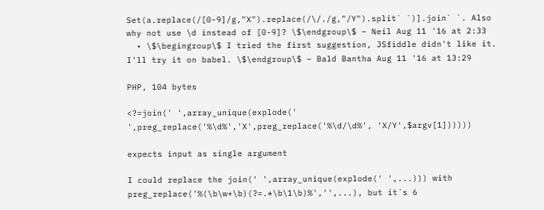Set(a.replace(/[0-9]/g,"X").replace(/\/./g,"/Y").split` `)].join` `. Also why not use \d instead of [0-9]? \$\endgroup\$ – Neil Aug 11 '16 at 2:33
  • \$\begingroup\$ I tried the first suggestion, JSfiddle didn't like it. I'll try it on babel. \$\endgroup\$ – Bald Bantha Aug 11 '16 at 13:29

PHP, 104 bytes

<?=join(' ',array_unique(explode(' ',preg_replace('%\d%','X',preg_replace('%\d/\d%', 'X/Y',$argv[1])))))

expects input as single argument

I could replace the join(' ',array_unique(explode(' ',...))) with preg_replace('%(\b\w+\b)(?=.*\b\1\b)%','',...), but it´s 6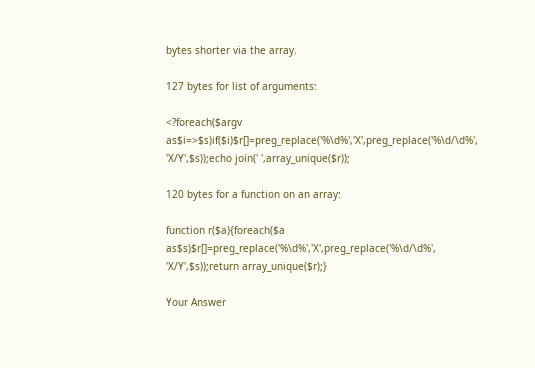bytes shorter via the array.

127 bytes for list of arguments:

<?foreach($argv as$i=>$s)if($i)$r[]=preg_replace('%\d%','X',preg_replace('%\d/\d%', 'X/Y',$s));echo join(' ',array_unique($r));

120 bytes for a function on an array:

function r($a){foreach($a as$s)$r[]=preg_replace('%\d%','X',preg_replace('%\d/\d%', 'X/Y',$s));return array_unique($r);}

Your Answer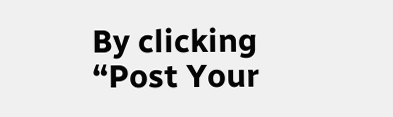By clicking “Post Your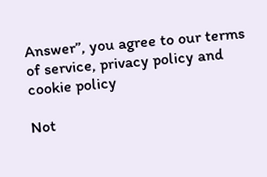Answer”, you agree to our terms of service, privacy policy and cookie policy

Not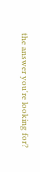the answer you're looking for?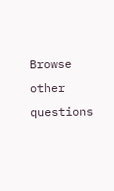Browse other questions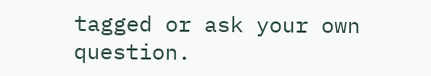tagged or ask your own question.